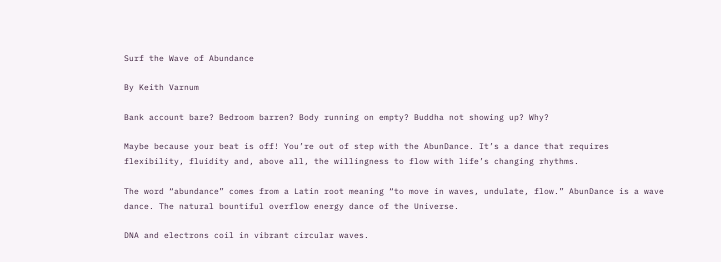Surf the Wave of Abundance

By Keith Varnum

Bank account bare? Bedroom barren? Body running on empty? Buddha not showing up? Why?

Maybe because your beat is off! You’re out of step with the AbunDance. It’s a dance that requires flexibility, fluidity and, above all, the willingness to flow with life’s changing rhythms.

The word “abundance” comes from a Latin root meaning “to move in waves, undulate, flow.” AbunDance is a wave dance. The natural bountiful overflow energy dance of the Universe.

DNA and electrons coil in vibrant circular waves.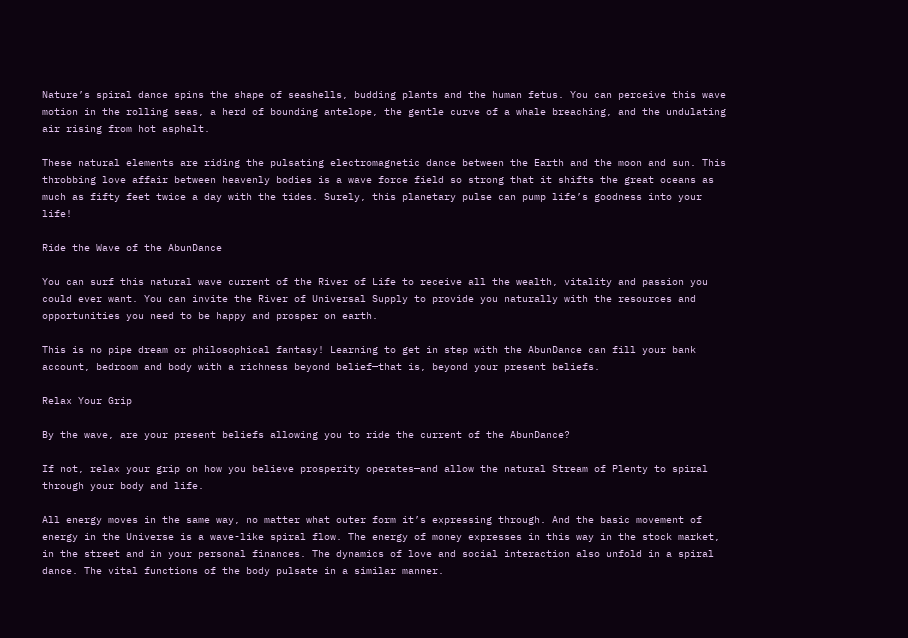Nature’s spiral dance spins the shape of seashells, budding plants and the human fetus. You can perceive this wave motion in the rolling seas, a herd of bounding antelope, the gentle curve of a whale breaching, and the undulating air rising from hot asphalt.

These natural elements are riding the pulsating electromagnetic dance between the Earth and the moon and sun. This throbbing love affair between heavenly bodies is a wave force field so strong that it shifts the great oceans as much as fifty feet twice a day with the tides. Surely, this planetary pulse can pump life’s goodness into your life!

Ride the Wave of the AbunDance

You can surf this natural wave current of the River of Life to receive all the wealth, vitality and passion you could ever want. You can invite the River of Universal Supply to provide you naturally with the resources and opportunities you need to be happy and prosper on earth.

This is no pipe dream or philosophical fantasy! Learning to get in step with the AbunDance can fill your bank account, bedroom and body with a richness beyond belief—that is, beyond your present beliefs.

Relax Your Grip

By the wave, are your present beliefs allowing you to ride the current of the AbunDance?

If not, relax your grip on how you believe prosperity operates—and allow the natural Stream of Plenty to spiral through your body and life.

All energy moves in the same way, no matter what outer form it’s expressing through. And the basic movement of energy in the Universe is a wave-like spiral flow. The energy of money expresses in this way in the stock market, in the street and in your personal finances. The dynamics of love and social interaction also unfold in a spiral dance. The vital functions of the body pulsate in a similar manner.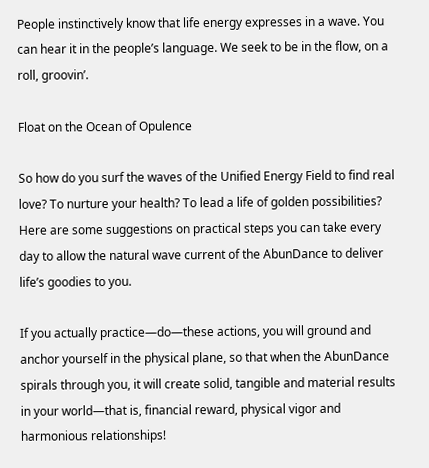People instinctively know that life energy expresses in a wave. You can hear it in the people’s language. We seek to be in the flow, on a roll, groovin’.

Float on the Ocean of Opulence

So how do you surf the waves of the Unified Energy Field to find real love? To nurture your health? To lead a life of golden possibilities? Here are some suggestions on practical steps you can take every day to allow the natural wave current of the AbunDance to deliver life’s goodies to you.

If you actually practice—do—these actions, you will ground and anchor yourself in the physical plane, so that when the AbunDance spirals through you, it will create solid, tangible and material results in your world—that is, financial reward, physical vigor and harmonious relationships!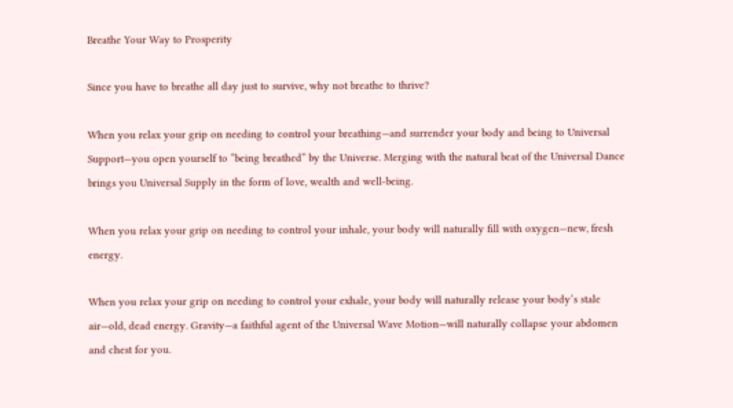Breathe Your Way to Prosperity

Since you have to breathe all day just to survive, why not breathe to thrive?

When you relax your grip on needing to control your breathing—and surrender your body and being to Universal Support—you open yourself to “being breathed” by the Universe. Merging with the natural beat of the Universal Dance brings you Universal Supply in the form of love, wealth and well-being.

When you relax your grip on needing to control your inhale, your body will naturally fill with oxygen—new, fresh energy.

When you relax your grip on needing to control your exhale, your body will naturally release your body’s stale air—old, dead energy. Gravity—a faithful agent of the Universal Wave Motion—will naturally collapse your abdomen and chest for you.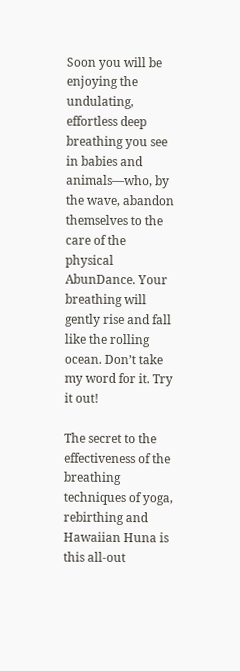Soon you will be enjoying the undulating, effortless deep breathing you see in babies and animals—who, by the wave, abandon themselves to the care of the physical AbunDance. Your breathing will gently rise and fall like the rolling ocean. Don’t take my word for it. Try it out!

The secret to the effectiveness of the breathing techniques of yoga, rebirthing and Hawaiian Huna is this all-out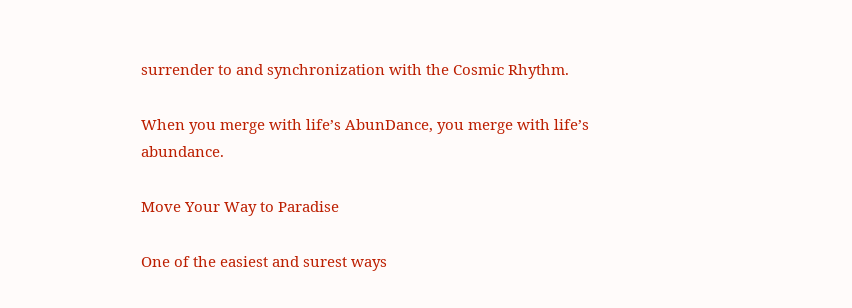surrender to and synchronization with the Cosmic Rhythm.

When you merge with life’s AbunDance, you merge with life’s abundance.

Move Your Way to Paradise

One of the easiest and surest ways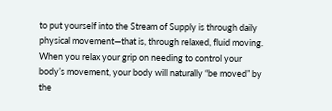to put yourself into the Stream of Supply is through daily physical movement—that is, through relaxed, fluid moving. When you relax your grip on needing to control your body’s movement, your body will naturally “be moved” by the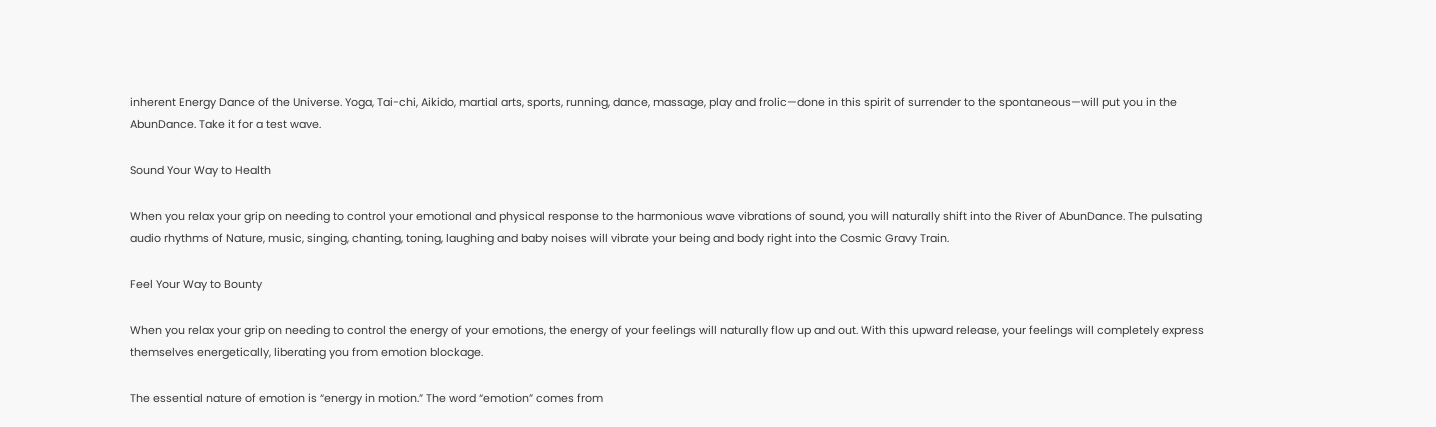inherent Energy Dance of the Universe. Yoga, Tai-chi, Aikido, martial arts, sports, running, dance, massage, play and frolic—done in this spirit of surrender to the spontaneous—will put you in the AbunDance. Take it for a test wave.

Sound Your Way to Health

When you relax your grip on needing to control your emotional and physical response to the harmonious wave vibrations of sound, you will naturally shift into the River of AbunDance. The pulsating audio rhythms of Nature, music, singing, chanting, toning, laughing and baby noises will vibrate your being and body right into the Cosmic Gravy Train.

Feel Your Way to Bounty

When you relax your grip on needing to control the energy of your emotions, the energy of your feelings will naturally flow up and out. With this upward release, your feelings will completely express themselves energetically, liberating you from emotion blockage.

The essential nature of emotion is “energy in motion.” The word “emotion” comes from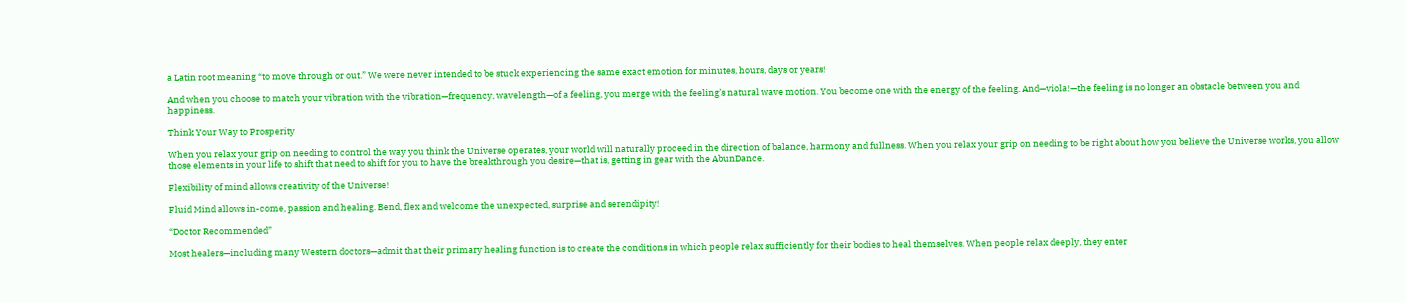a Latin root meaning “to move through or out.” We were never intended to be stuck experiencing the same exact emotion for minutes, hours, days or years!

And when you choose to match your vibration with the vibration—frequency, wavelength—of a feeling, you merge with the feeling’s natural wave motion. You become one with the energy of the feeling. And—viola!—the feeling is no longer an obstacle between you and happiness.

Think Your Way to Prosperity

When you relax your grip on needing to control the way you think the Universe operates, your world will naturally proceed in the direction of balance, harmony and fullness. When you relax your grip on needing to be right about how you believe the Universe works, you allow those elements in your life to shift that need to shift for you to have the breakthrough you desire—that is, getting in gear with the AbunDance.

Flexibility of mind allows creativity of the Universe!

Fluid Mind allows in-come, passion and healing. Bend, flex and welcome the unexpected, surprise and serendipity!

“Doctor Recommended”

Most healers—including many Western doctors—admit that their primary healing function is to create the conditions in which people relax sufficiently for their bodies to heal themselves. When people relax deeply, they enter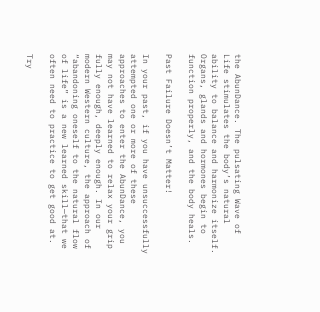the AbunDance. The pulsating Wave of Life stimulates the body’s natural ability to balance and harmonize itself. Organs, glands and hormones begin to function properly, and the body heals.

Past Failure Doesn’t Matter!

In your past, if you have unsuccessfully attempted one or more of these approaches to enter the AbunDance, you may not have learned to relax your grip fully enough, deeply enough. In our modern Western culture, the approach of “abandoning oneself to the natural flow of life” is a new learned skill—that we often need to practice to get good at.

Try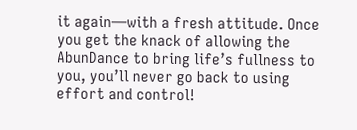it again—with a fresh attitude. Once you get the knack of allowing the AbunDance to bring life’s fullness to you, you’ll never go back to using effort and control!